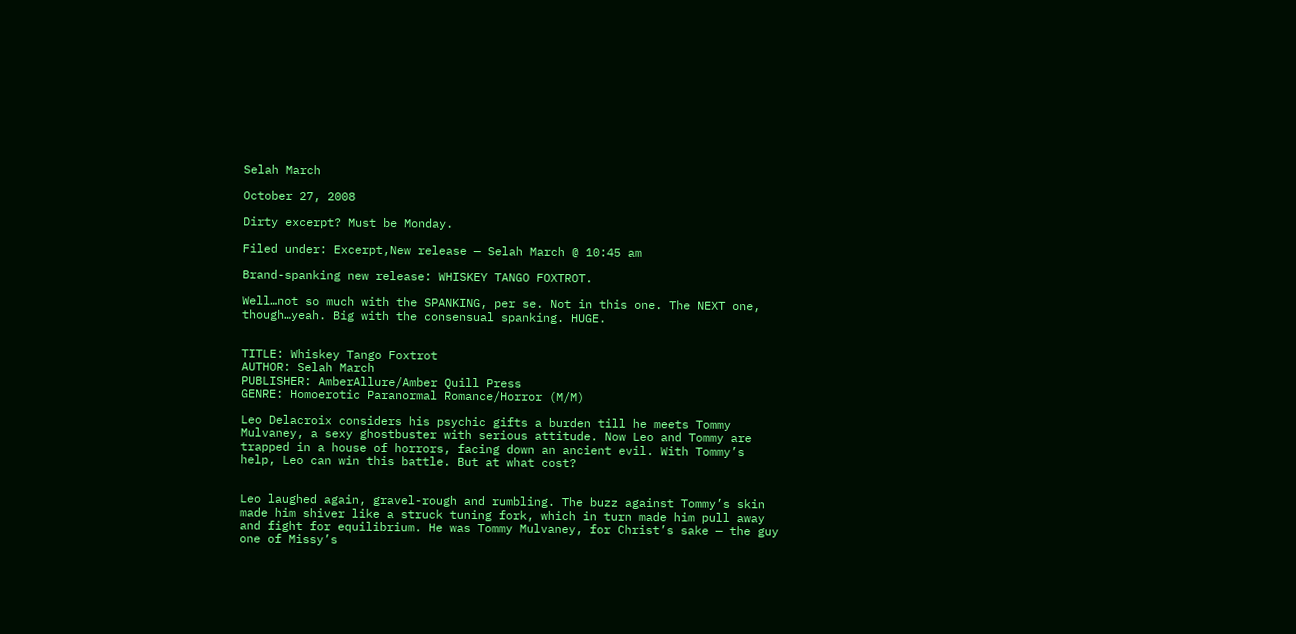Selah March

October 27, 2008

Dirty excerpt? Must be Monday.

Filed under: Excerpt,New release — Selah March @ 10:45 am

Brand-spanking new release: WHISKEY TANGO FOXTROT.

Well…not so much with the SPANKING, per se. Not in this one. The NEXT one, though…yeah. Big with the consensual spanking. HUGE.


TITLE: Whiskey Tango Foxtrot
AUTHOR: Selah March
PUBLISHER: AmberAllure/Amber Quill Press
GENRE: Homoerotic Paranormal Romance/Horror (M/M)

Leo Delacroix considers his psychic gifts a burden till he meets Tommy Mulvaney, a sexy ghostbuster with serious attitude. Now Leo and Tommy are trapped in a house of horrors, facing down an ancient evil. With Tommy’s help, Leo can win this battle. But at what cost?


Leo laughed again, gravel-rough and rumbling. The buzz against Tommy’s skin made him shiver like a struck tuning fork, which in turn made him pull away and fight for equilibrium. He was Tommy Mulvaney, for Christ’s sake — the guy one of Missy’s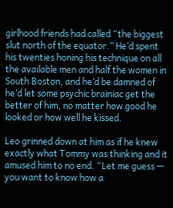girlhood friends had called “the biggest slut north of the equator.” He’d spent his twenties honing his technique on all the available men and half the women in South Boston, and he’d be damned of he’d let some psychic brainiac get the better of him, no matter how good he looked or how well he kissed.

Leo grinned down at him as if he knew exactly what Tommy was thinking and it amused him to no end. “Let me guess — you want to know how a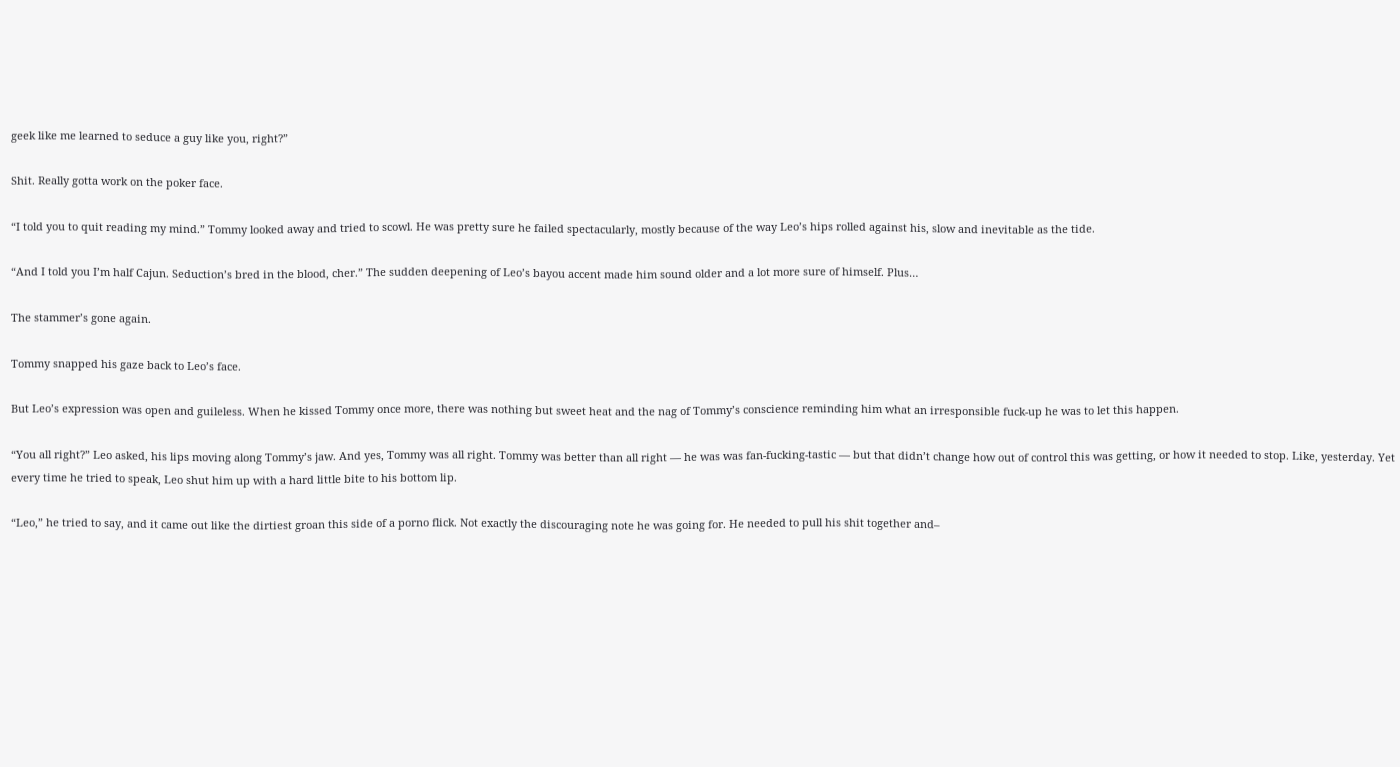geek like me learned to seduce a guy like you, right?”

Shit. Really gotta work on the poker face.

“I told you to quit reading my mind.” Tommy looked away and tried to scowl. He was pretty sure he failed spectacularly, mostly because of the way Leo’s hips rolled against his, slow and inevitable as the tide.

“And I told you I’m half Cajun. Seduction’s bred in the blood, cher.” The sudden deepening of Leo’s bayou accent made him sound older and a lot more sure of himself. Plus…

The stammer’s gone again.

Tommy snapped his gaze back to Leo’s face.

But Leo’s expression was open and guileless. When he kissed Tommy once more, there was nothing but sweet heat and the nag of Tommy’s conscience reminding him what an irresponsible fuck-up he was to let this happen.

“You all right?” Leo asked, his lips moving along Tommy’s jaw. And yes, Tommy was all right. Tommy was better than all right — he was was fan-fucking-tastic — but that didn’t change how out of control this was getting, or how it needed to stop. Like, yesterday. Yet every time he tried to speak, Leo shut him up with a hard little bite to his bottom lip.

“Leo,” he tried to say, and it came out like the dirtiest groan this side of a porno flick. Not exactly the discouraging note he was going for. He needed to pull his shit together and–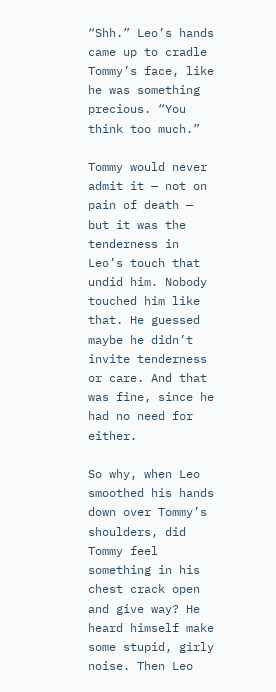“Shh.” Leo’s hands came up to cradle Tommy’s face, like he was something precious. “You think too much.”

Tommy would never admit it — not on pain of death — but it was the tenderness in Leo’s touch that undid him. Nobody touched him like that. He guessed maybe he didn’t invite tenderness or care. And that was fine, since he had no need for either.

So why, when Leo smoothed his hands down over Tommy’s shoulders, did Tommy feel something in his chest crack open and give way? He heard himself make some stupid, girly noise. Then Leo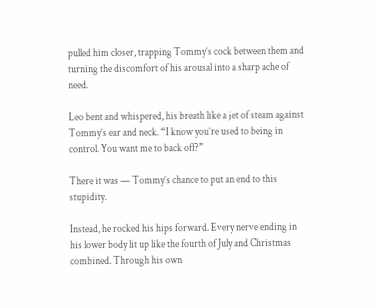pulled him closer, trapping Tommy’s cock between them and turning the discomfort of his arousal into a sharp ache of need.

Leo bent and whispered, his breath like a jet of steam against Tommy’s ear and neck. “I know you’re used to being in control. You want me to back off?”

There it was — Tommy’s chance to put an end to this stupidity.

Instead, he rocked his hips forward. Every nerve ending in his lower body lit up like the fourth of July and Christmas combined. Through his own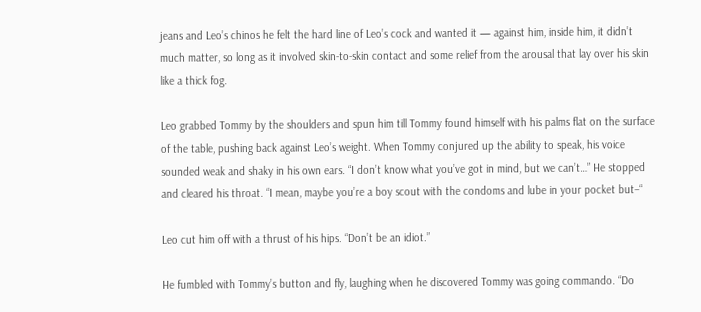jeans and Leo’s chinos he felt the hard line of Leo’s cock and wanted it — against him, inside him, it didn’t much matter, so long as it involved skin-to-skin contact and some relief from the arousal that lay over his skin like a thick fog.

Leo grabbed Tommy by the shoulders and spun him till Tommy found himself with his palms flat on the surface of the table, pushing back against Leo’s weight. When Tommy conjured up the ability to speak, his voice sounded weak and shaky in his own ears. “I don’t know what you’ve got in mind, but we can’t…” He stopped and cleared his throat. “I mean, maybe you’re a boy scout with the condoms and lube in your pocket but–“

Leo cut him off with a thrust of his hips. “Don’t be an idiot.”

He fumbled with Tommy’s button and fly, laughing when he discovered Tommy was going commando. “Do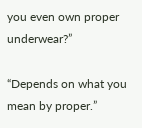you even own proper underwear?”

“Depends on what you mean by proper.”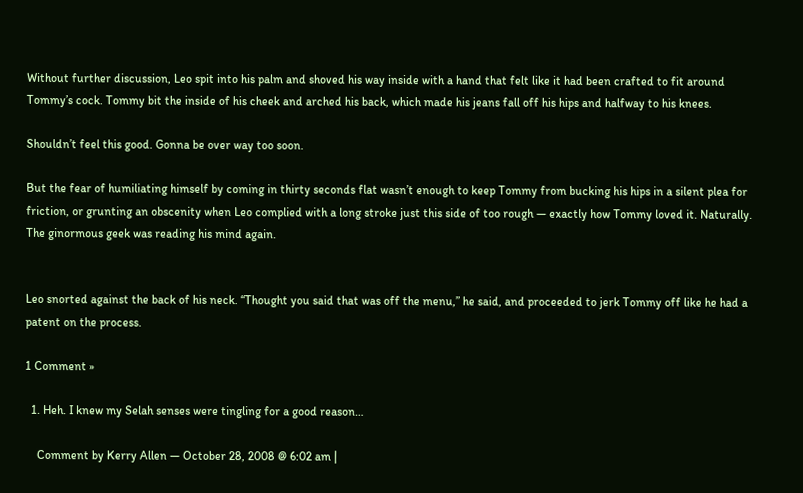Without further discussion, Leo spit into his palm and shoved his way inside with a hand that felt like it had been crafted to fit around Tommy’s cock. Tommy bit the inside of his cheek and arched his back, which made his jeans fall off his hips and halfway to his knees.

Shouldn’t feel this good. Gonna be over way too soon.

But the fear of humiliating himself by coming in thirty seconds flat wasn’t enough to keep Tommy from bucking his hips in a silent plea for friction, or grunting an obscenity when Leo complied with a long stroke just this side of too rough — exactly how Tommy loved it. Naturally. The ginormous geek was reading his mind again.


Leo snorted against the back of his neck. “Thought you said that was off the menu,” he said, and proceeded to jerk Tommy off like he had a patent on the process.

1 Comment »

  1. Heh. I knew my Selah senses were tingling for a good reason…

    Comment by Kerry Allen — October 28, 2008 @ 6:02 am |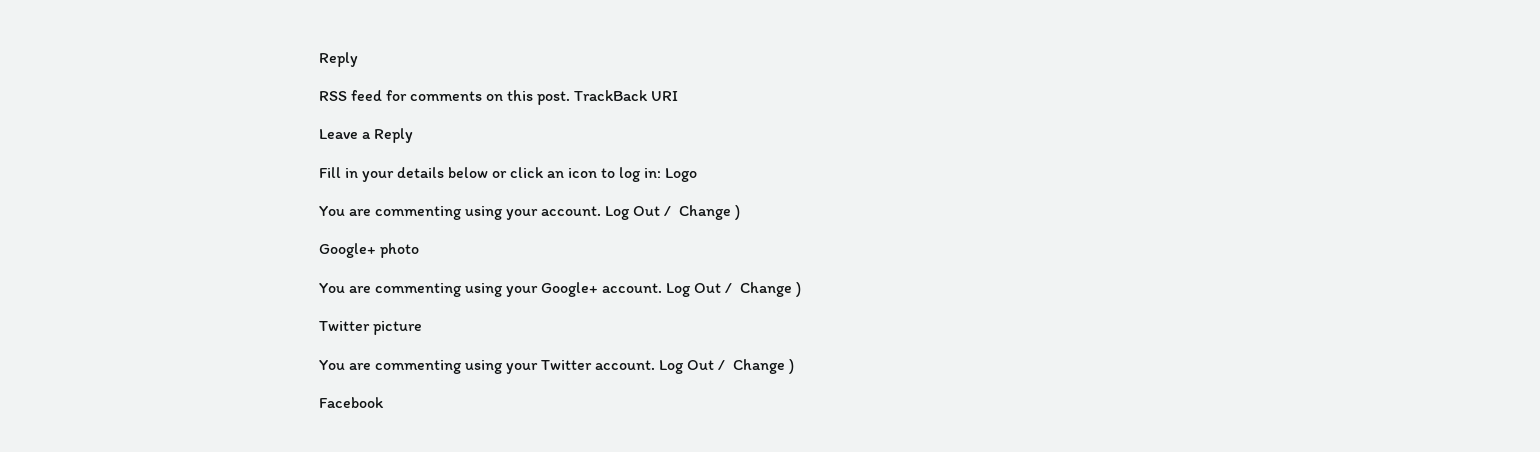Reply

RSS feed for comments on this post. TrackBack URI

Leave a Reply

Fill in your details below or click an icon to log in: Logo

You are commenting using your account. Log Out /  Change )

Google+ photo

You are commenting using your Google+ account. Log Out /  Change )

Twitter picture

You are commenting using your Twitter account. Log Out /  Change )

Facebook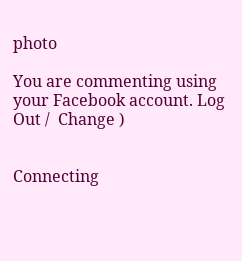photo

You are commenting using your Facebook account. Log Out /  Change )


Connecting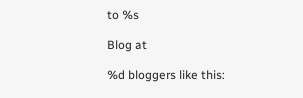to %s

Blog at

%d bloggers like this: